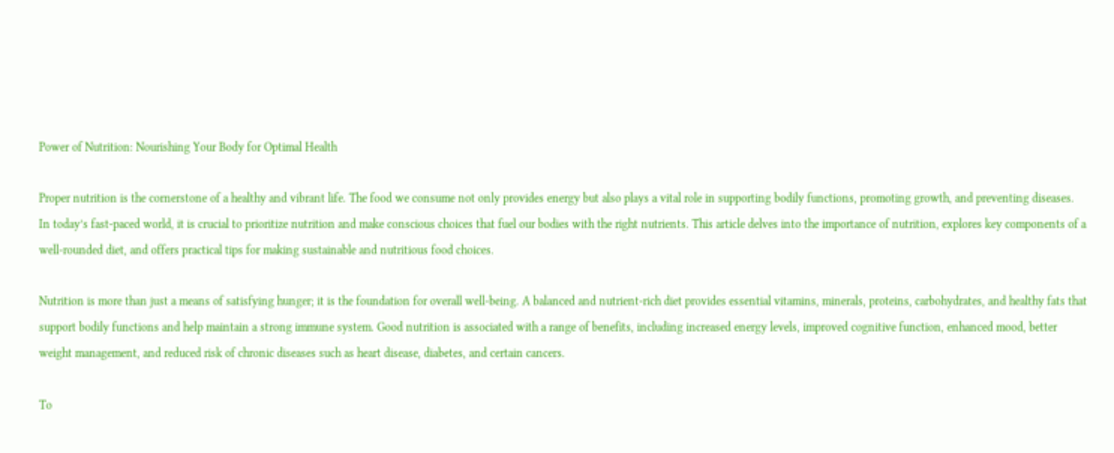Power of Nutrition: Nourishing Your Body for Optimal Health

Proper nutrition is the cornerstone of a healthy and vibrant life. The food we consume not only provides energy but also plays a vital role in supporting bodily functions, promoting growth, and preventing diseases. In today’s fast-paced world, it is crucial to prioritize nutrition and make conscious choices that fuel our bodies with the right nutrients. This article delves into the importance of nutrition, explores key components of a well-rounded diet, and offers practical tips for making sustainable and nutritious food choices.

Nutrition is more than just a means of satisfying hunger; it is the foundation for overall well-being. A balanced and nutrient-rich diet provides essential vitamins, minerals, proteins, carbohydrates, and healthy fats that support bodily functions and help maintain a strong immune system. Good nutrition is associated with a range of benefits, including increased energy levels, improved cognitive function, enhanced mood, better weight management, and reduced risk of chronic diseases such as heart disease, diabetes, and certain cancers.

To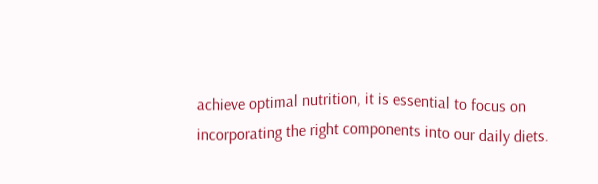achieve optimal nutrition, it is essential to focus on incorporating the right components into our daily diets.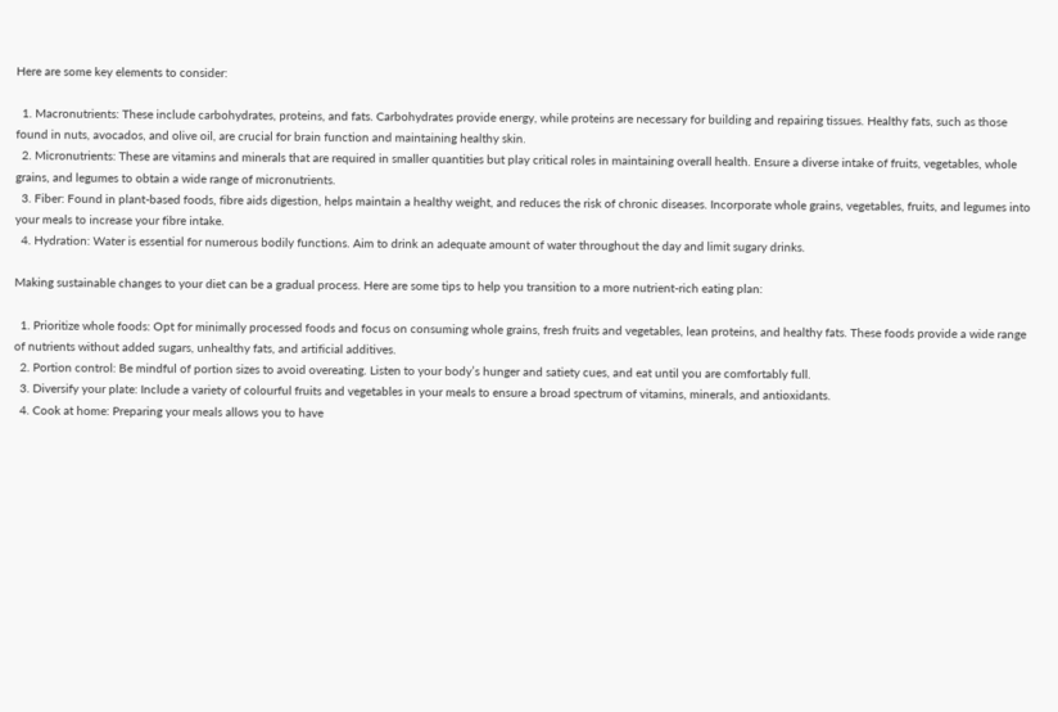Here are some key elements to consider:

  1. Macronutrients: These include carbohydrates, proteins, and fats. Carbohydrates provide energy, while proteins are necessary for building and repairing tissues. Healthy fats, such as those found in nuts, avocados, and olive oil, are crucial for brain function and maintaining healthy skin.
  2. Micronutrients: These are vitamins and minerals that are required in smaller quantities but play critical roles in maintaining overall health. Ensure a diverse intake of fruits, vegetables, whole grains, and legumes to obtain a wide range of micronutrients.
  3. Fiber: Found in plant-based foods, fibre aids digestion, helps maintain a healthy weight, and reduces the risk of chronic diseases. Incorporate whole grains, vegetables, fruits, and legumes into your meals to increase your fibre intake.
  4. Hydration: Water is essential for numerous bodily functions. Aim to drink an adequate amount of water throughout the day and limit sugary drinks.

Making sustainable changes to your diet can be a gradual process. Here are some tips to help you transition to a more nutrient-rich eating plan:

  1. Prioritize whole foods: Opt for minimally processed foods and focus on consuming whole grains, fresh fruits and vegetables, lean proteins, and healthy fats. These foods provide a wide range of nutrients without added sugars, unhealthy fats, and artificial additives.
  2. Portion control: Be mindful of portion sizes to avoid overeating. Listen to your body’s hunger and satiety cues, and eat until you are comfortably full.
  3. Diversify your plate: Include a variety of colourful fruits and vegetables in your meals to ensure a broad spectrum of vitamins, minerals, and antioxidants.
  4. Cook at home: Preparing your meals allows you to have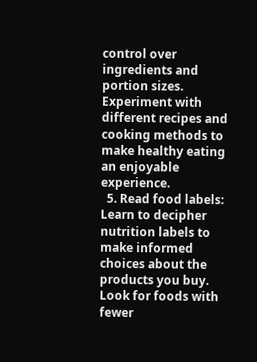control over ingredients and portion sizes. Experiment with different recipes and cooking methods to make healthy eating an enjoyable experience.
  5. Read food labels: Learn to decipher nutrition labels to make informed choices about the products you buy. Look for foods with fewer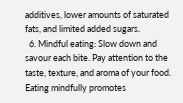additives, lower amounts of saturated fats, and limited added sugars.
  6. Mindful eating: Slow down and savour each bite. Pay attention to the taste, texture, and aroma of your food. Eating mindfully promotes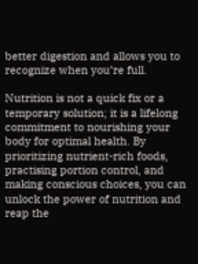better digestion and allows you to recognize when you’re full.

Nutrition is not a quick fix or a temporary solution; it is a lifelong commitment to nourishing your body for optimal health. By prioritizing nutrient-rich foods, practising portion control, and making conscious choices, you can unlock the power of nutrition and reap the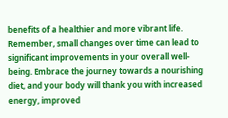benefits of a healthier and more vibrant life. Remember, small changes over time can lead to significant improvements in your overall well-being. Embrace the journey towards a nourishing diet, and your body will thank you with increased energy, improved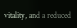vitality, and a reduced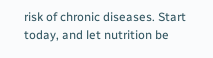risk of chronic diseases. Start today, and let nutrition be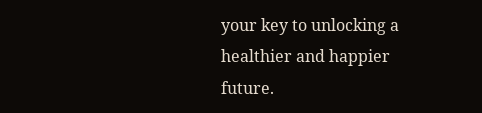your key to unlocking a healthier and happier future.